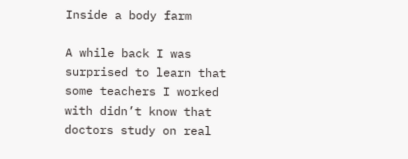Inside a body farm

A while back I was surprised to learn that some teachers I worked with didn’t know that doctors study on real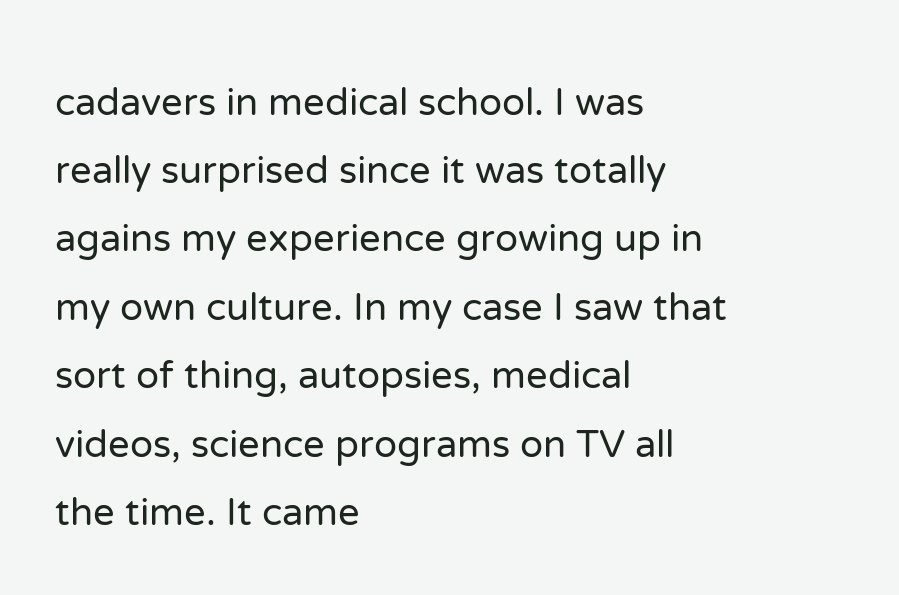cadavers in medical school. I was really surprised since it was totally agains my experience growing up in my own culture. In my case I saw that sort of thing, autopsies, medical videos, science programs on TV all the time. It came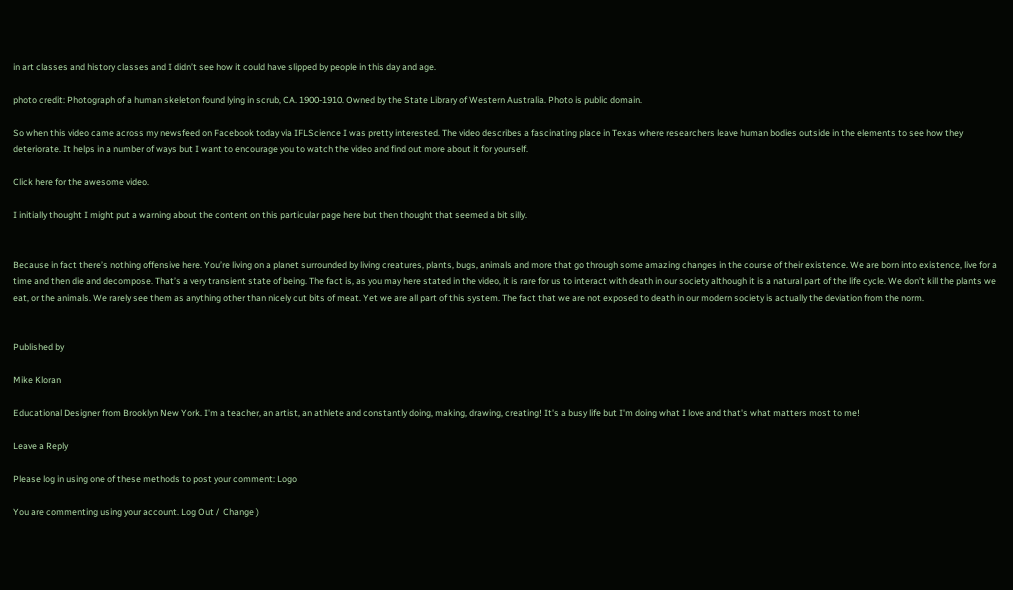in art classes and history classes and I didn’t see how it could have slipped by people in this day and age.

photo credit: Photograph of a human skeleton found lying in scrub, CA. 1900-1910. Owned by the State Library of Western Australia. Photo is public domain.

So when this video came across my newsfeed on Facebook today via IFLScience I was pretty interested. The video describes a fascinating place in Texas where researchers leave human bodies outside in the elements to see how they deteriorate. It helps in a number of ways but I want to encourage you to watch the video and find out more about it for yourself.

Click here for the awesome video.

I initially thought I might put a warning about the content on this particular page here but then thought that seemed a bit silly.


Because in fact there’s nothing offensive here. You’re living on a planet surrounded by living creatures, plants, bugs, animals and more that go through some amazing changes in the course of their existence. We are born into existence, live for a time and then die and decompose. That’s a very transient state of being. The fact is, as you may here stated in the video, it is rare for us to interact with death in our society although it is a natural part of the life cycle. We don’t kill the plants we eat, or the animals. We rarely see them as anything other than nicely cut bits of meat. Yet we are all part of this system. The fact that we are not exposed to death in our modern society is actually the deviation from the norm.


Published by

Mike Kloran

Educational Designer from Brooklyn New York. I'm a teacher, an artist, an athlete and constantly doing, making, drawing, creating! It's a busy life but I'm doing what I love and that's what matters most to me!

Leave a Reply

Please log in using one of these methods to post your comment: Logo

You are commenting using your account. Log Out /  Change )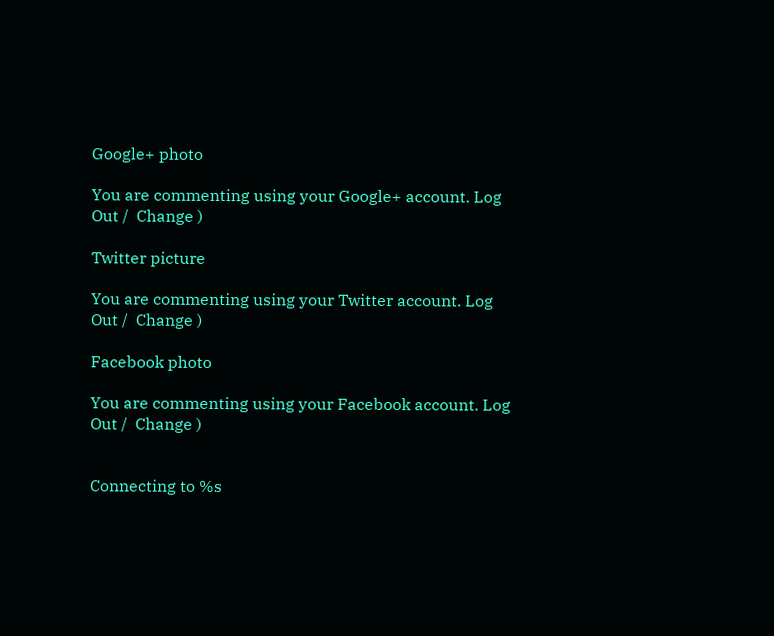Google+ photo

You are commenting using your Google+ account. Log Out /  Change )

Twitter picture

You are commenting using your Twitter account. Log Out /  Change )

Facebook photo

You are commenting using your Facebook account. Log Out /  Change )


Connecting to %s